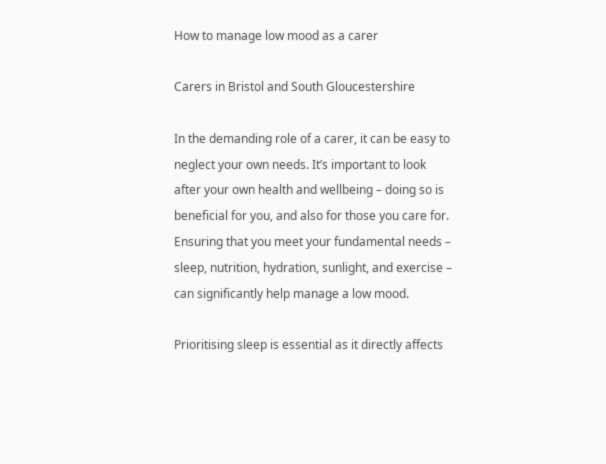How to manage low mood as a carer

Carers in Bristol and South Gloucestershire

In the demanding role of a carer, it can be easy to neglect your own needs. It’s important to look after your own health and wellbeing – doing so is beneficial for you, and also for those you care for. Ensuring that you meet your fundamental needs – sleep, nutrition, hydration, sunlight, and exercise – can significantly help manage a low mood.

Prioritising sleep is essential as it directly affects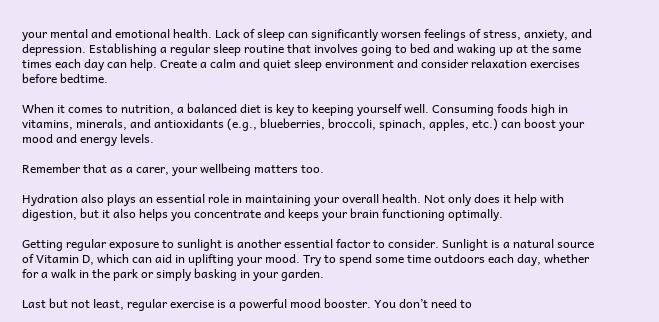your mental and emotional health. Lack of sleep can significantly worsen feelings of stress, anxiety, and depression. Establishing a regular sleep routine that involves going to bed and waking up at the same times each day can help. Create a calm and quiet sleep environment and consider relaxation exercises before bedtime.

When it comes to nutrition, a balanced diet is key to keeping yourself well. Consuming foods high in vitamins, minerals, and antioxidants (e.g., blueberries, broccoli, spinach, apples, etc.) can boost your mood and energy levels.

Remember that as a carer, your wellbeing matters too.

Hydration also plays an essential role in maintaining your overall health. Not only does it help with digestion, but it also helps you concentrate and keeps your brain functioning optimally.

Getting regular exposure to sunlight is another essential factor to consider. Sunlight is a natural source of Vitamin D, which can aid in uplifting your mood. Try to spend some time outdoors each day, whether for a walk in the park or simply basking in your garden.

Last but not least, regular exercise is a powerful mood booster. You don’t need to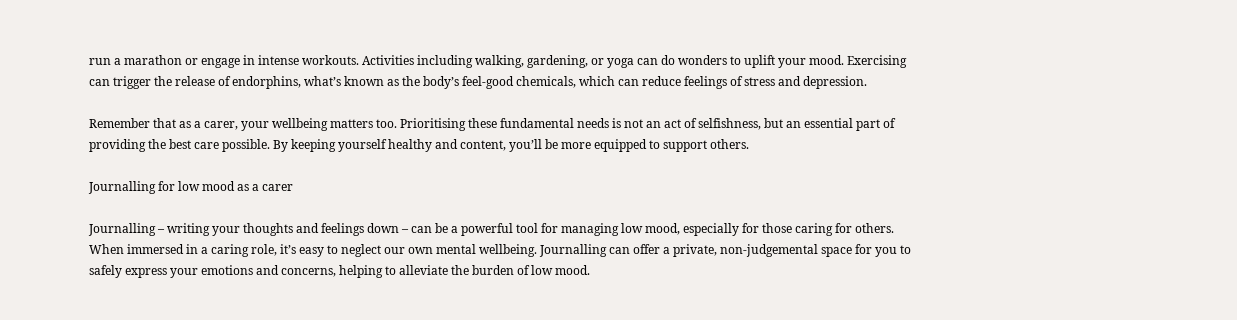run a marathon or engage in intense workouts. Activities including walking, gardening, or yoga can do wonders to uplift your mood. Exercising can trigger the release of endorphins, what’s known as the body’s feel-good chemicals, which can reduce feelings of stress and depression.

Remember that as a carer, your wellbeing matters too. Prioritising these fundamental needs is not an act of selfishness, but an essential part of providing the best care possible. By keeping yourself healthy and content, you’ll be more equipped to support others.

Journalling for low mood as a carer

Journalling – writing your thoughts and feelings down – can be a powerful tool for managing low mood, especially for those caring for others. When immersed in a caring role, it’s easy to neglect our own mental wellbeing. Journalling can offer a private, non-judgemental space for you to safely express your emotions and concerns, helping to alleviate the burden of low mood.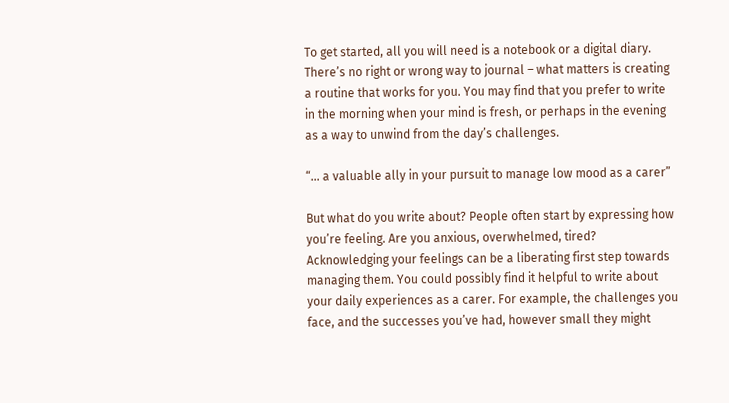To get started, all you will need is a notebook or a digital diary. There’s no right or wrong way to journal – what matters is creating a routine that works for you. You may find that you prefer to write in the morning when your mind is fresh, or perhaps in the evening as a way to unwind from the day’s challenges.

“… a valuable ally in your pursuit to manage low mood as a carer”

But what do you write about? People often start by expressing how you’re feeling. Are you anxious, overwhelmed, tired? Acknowledging your feelings can be a liberating first step towards managing them. You could possibly find it helpful to write about your daily experiences as a carer. For example, the challenges you face, and the successes you’ve had, however small they might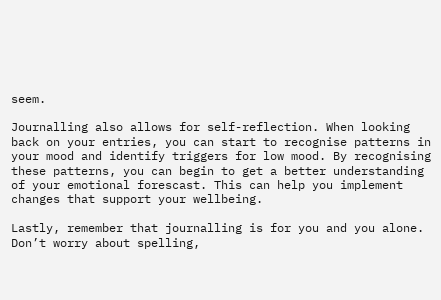seem.

Journalling also allows for self-reflection. When looking back on your entries, you can start to recognise patterns in your mood and identify triggers for low mood. By recognising these patterns, you can begin to get a better understanding of your emotional forescast. This can help you implement changes that support your wellbeing.

Lastly, remember that journalling is for you and you alone. Don’t worry about spelling,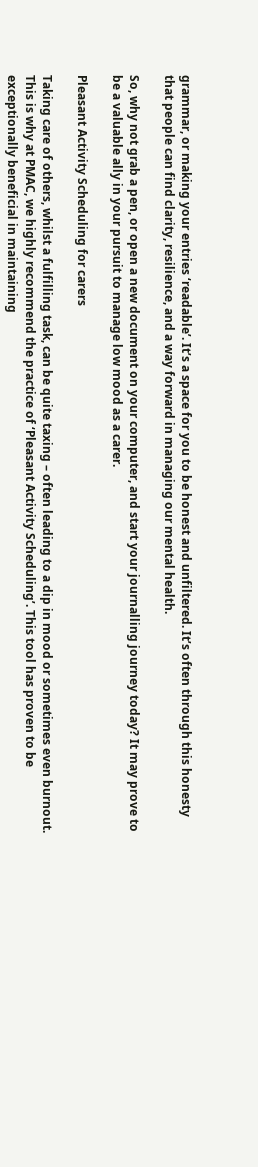grammar, or making your entries ‘readable’. It’s a space for you to be honest and unfiltered. It’s often through this honesty that people can find clarity, resilience, and a way forward in managing our mental health.

So, why not grab a pen, or open a new document on your computer, and start your journalling journey today? It may prove to be a valuable ally in your pursuit to manage low mood as a carer.

Pleasant Activity Scheduling for carers

Taking care of others, whilst a fulfilling task, can be quite taxing – often leading to a dip in mood or sometimes even burnout. This is why at PMAC, we highly recommend the practice of ‘Pleasant Activity Scheduling’. This tool has proven to be exceptionally beneficial in maintaining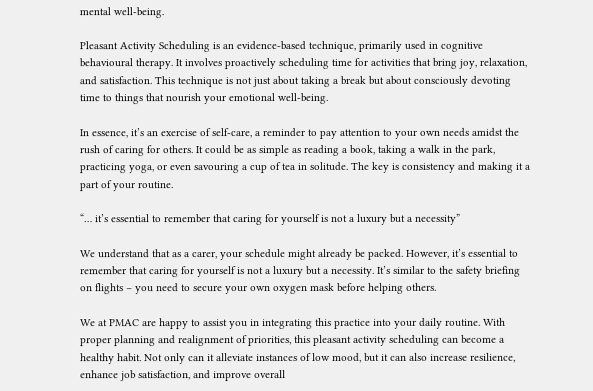mental well-being.

Pleasant Activity Scheduling is an evidence-based technique, primarily used in cognitive behavioural therapy. It involves proactively scheduling time for activities that bring joy, relaxation, and satisfaction. This technique is not just about taking a break but about consciously devoting time to things that nourish your emotional well-being.

In essence, it’s an exercise of self-care, a reminder to pay attention to your own needs amidst the rush of caring for others. It could be as simple as reading a book, taking a walk in the park, practicing yoga, or even savouring a cup of tea in solitude. The key is consistency and making it a part of your routine.

“… it’s essential to remember that caring for yourself is not a luxury but a necessity”

We understand that as a carer, your schedule might already be packed. However, it’s essential to remember that caring for yourself is not a luxury but a necessity. It’s similar to the safety briefing on flights – you need to secure your own oxygen mask before helping others.

We at PMAC are happy to assist you in integrating this practice into your daily routine. With proper planning and realignment of priorities, this pleasant activity scheduling can become a healthy habit. Not only can it alleviate instances of low mood, but it can also increase resilience, enhance job satisfaction, and improve overall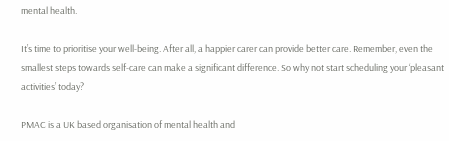mental health.

It’s time to prioritise your well-being. After all, a happier carer can provide better care. Remember, even the smallest steps towards self-care can make a significant difference. So why not start scheduling your ‘pleasant activities’ today?

PMAC is a UK based organisation of mental health and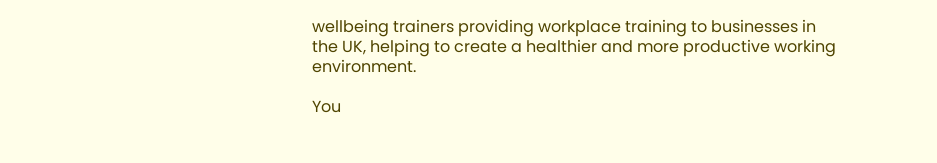wellbeing trainers providing workplace training to businesses in the UK, helping to create a healthier and more productive working environment.

You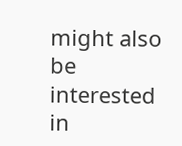might also be interested in